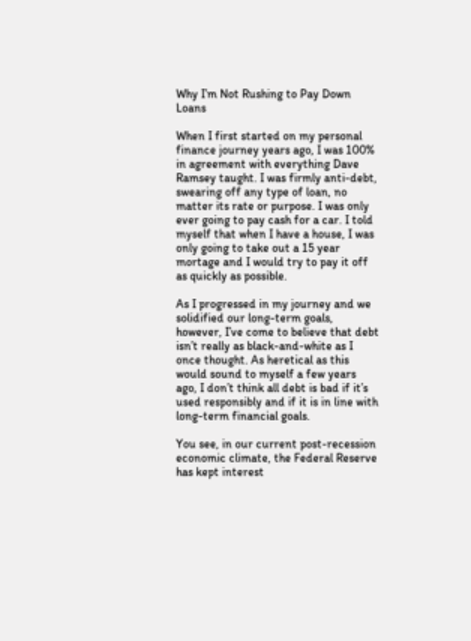Why I’m Not Rushing to Pay Down Loans

When I first started on my personal finance journey years ago, I was 100% in agreement with everything Dave Ramsey taught. I was firmly anti-debt, swearing off any type of loan, no matter its rate or purpose. I was only ever going to pay cash for a car. I told myself that when I have a house, I was only going to take out a 15 year mortage and I would try to pay it off as quickly as possible.

As I progressed in my journey and we solidified our long-term goals, however, I’ve come to believe that debt isn’t really as black-and-white as I once thought. As heretical as this would sound to myself a few years ago, I don’t think all debt is bad if it’s used responsibly and if it is in line with long-term financial goals.

You see, in our current post-recession economic climate, the Federal Reserve has kept interest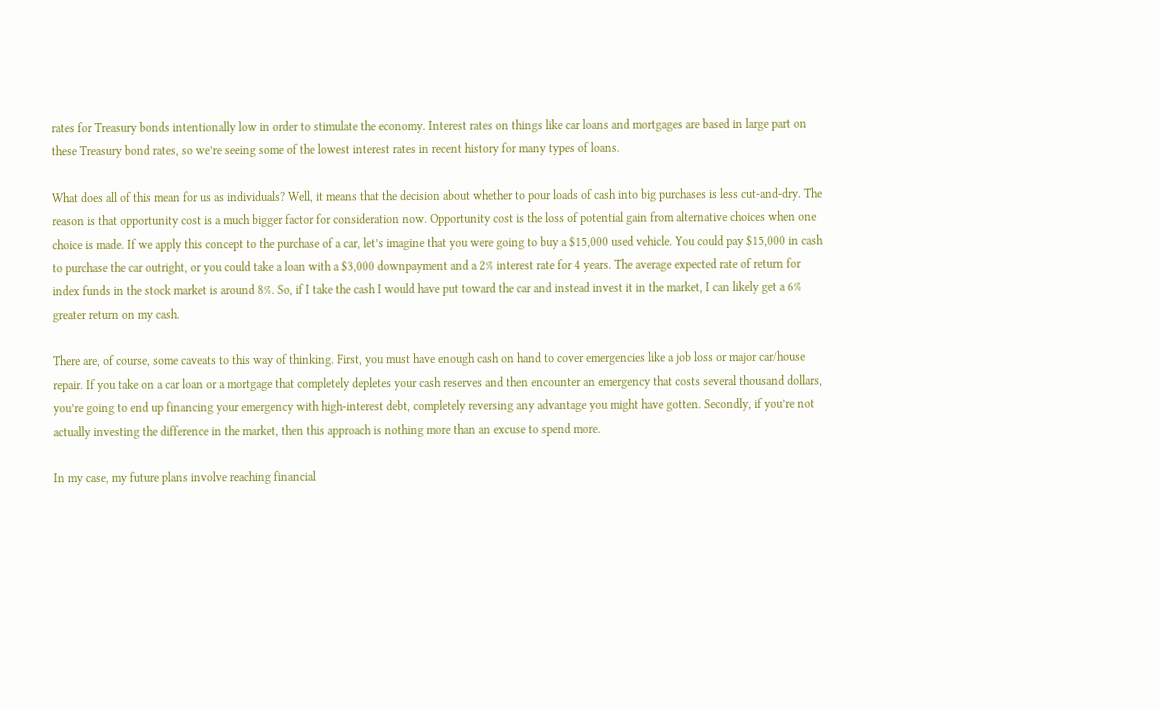rates for Treasury bonds intentionally low in order to stimulate the economy. Interest rates on things like car loans and mortgages are based in large part on these Treasury bond rates, so we’re seeing some of the lowest interest rates in recent history for many types of loans.

What does all of this mean for us as individuals? Well, it means that the decision about whether to pour loads of cash into big purchases is less cut-and-dry. The reason is that opportunity cost is a much bigger factor for consideration now. Opportunity cost is the loss of potential gain from alternative choices when one choice is made. If we apply this concept to the purchase of a car, let’s imagine that you were going to buy a $15,000 used vehicle. You could pay $15,000 in cash to purchase the car outright, or you could take a loan with a $3,000 downpayment and a 2% interest rate for 4 years. The average expected rate of return for index funds in the stock market is around 8%. So, if I take the cash I would have put toward the car and instead invest it in the market, I can likely get a 6% greater return on my cash.

There are, of course, some caveats to this way of thinking. First, you must have enough cash on hand to cover emergencies like a job loss or major car/house repair. If you take on a car loan or a mortgage that completely depletes your cash reserves and then encounter an emergency that costs several thousand dollars, you’re going to end up financing your emergency with high-interest debt, completely reversing any advantage you might have gotten. Secondly, if you’re not actually investing the difference in the market, then this approach is nothing more than an excuse to spend more.

In my case, my future plans involve reaching financial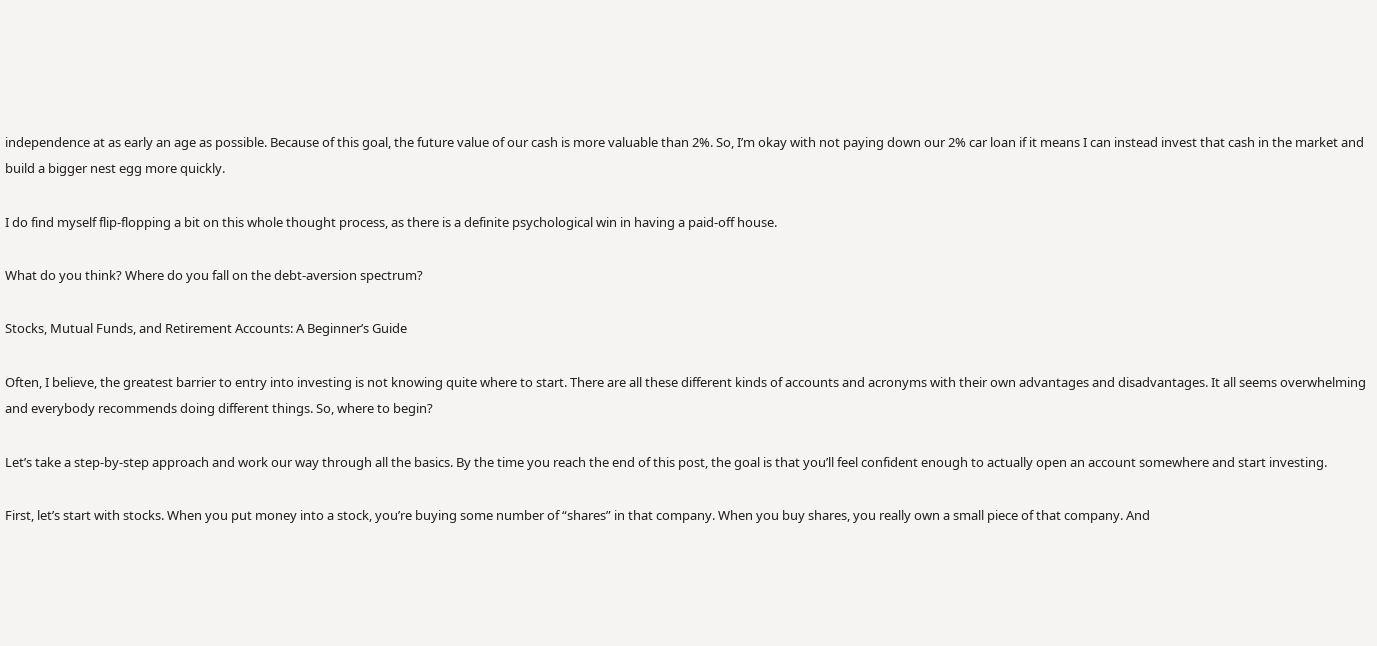independence at as early an age as possible. Because of this goal, the future value of our cash is more valuable than 2%. So, I’m okay with not paying down our 2% car loan if it means I can instead invest that cash in the market and build a bigger nest egg more quickly.

I do find myself flip-flopping a bit on this whole thought process, as there is a definite psychological win in having a paid-off house.

What do you think? Where do you fall on the debt-aversion spectrum?

Stocks, Mutual Funds, and Retirement Accounts: A Beginner’s Guide

Often, I believe, the greatest barrier to entry into investing is not knowing quite where to start. There are all these different kinds of accounts and acronyms with their own advantages and disadvantages. It all seems overwhelming and everybody recommends doing different things. So, where to begin?

Let’s take a step-by-step approach and work our way through all the basics. By the time you reach the end of this post, the goal is that you’ll feel confident enough to actually open an account somewhere and start investing.

First, let’s start with stocks. When you put money into a stock, you’re buying some number of “shares” in that company. When you buy shares, you really own a small piece of that company. And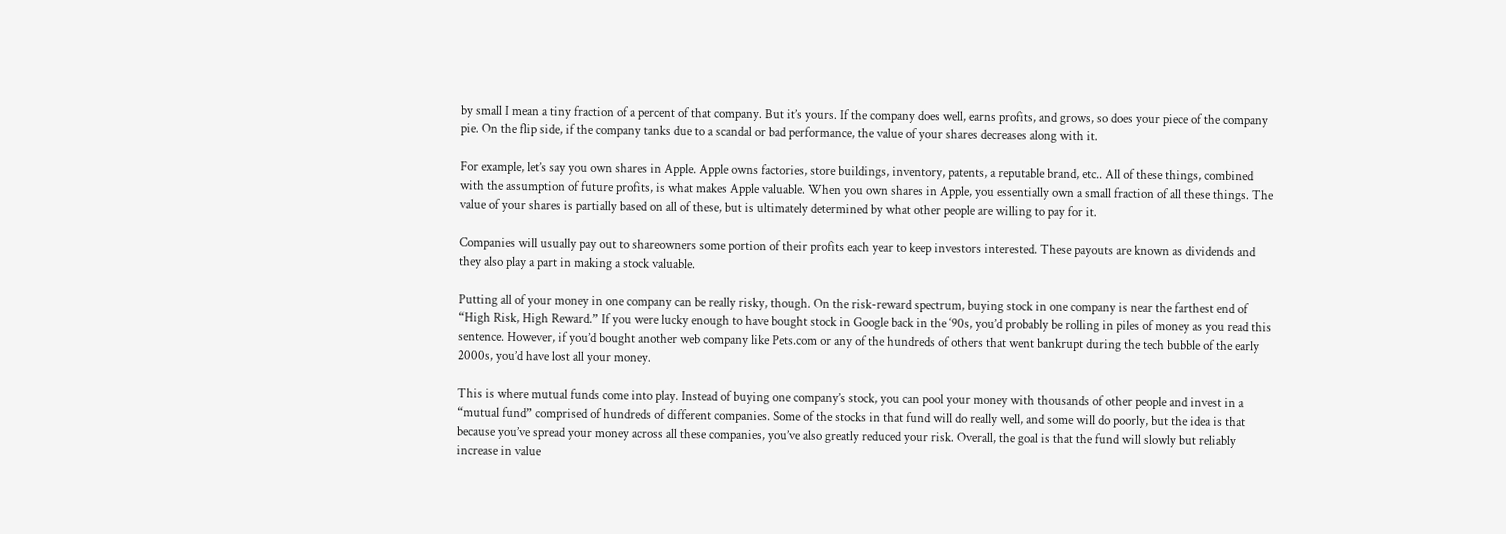by small I mean a tiny fraction of a percent of that company. But it’s yours. If the company does well, earns profits, and grows, so does your piece of the company pie. On the flip side, if the company tanks due to a scandal or bad performance, the value of your shares decreases along with it.

For example, let’s say you own shares in Apple. Apple owns factories, store buildings, inventory, patents, a reputable brand, etc.. All of these things, combined with the assumption of future profits, is what makes Apple valuable. When you own shares in Apple, you essentially own a small fraction of all these things. The value of your shares is partially based on all of these, but is ultimately determined by what other people are willing to pay for it.

Companies will usually pay out to shareowners some portion of their profits each year to keep investors interested. These payouts are known as dividends and they also play a part in making a stock valuable.

Putting all of your money in one company can be really risky, though. On the risk-reward spectrum, buying stock in one company is near the farthest end of “High Risk, High Reward.” If you were lucky enough to have bought stock in Google back in the ‘90s, you’d probably be rolling in piles of money as you read this sentence. However, if you’d bought another web company like Pets.com or any of the hundreds of others that went bankrupt during the tech bubble of the early 2000s, you’d have lost all your money.

This is where mutual funds come into play. Instead of buying one company’s stock, you can pool your money with thousands of other people and invest in a “mutual fund” comprised of hundreds of different companies. Some of the stocks in that fund will do really well, and some will do poorly, but the idea is that because you’ve spread your money across all these companies, you’ve also greatly reduced your risk. Overall, the goal is that the fund will slowly but reliably increase in value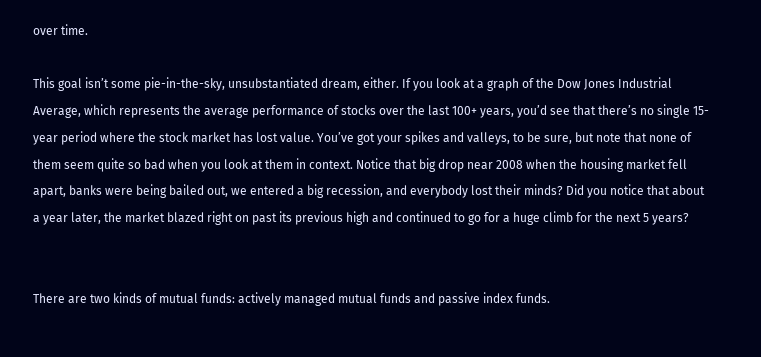over time.

This goal isn’t some pie-in-the-sky, unsubstantiated dream, either. If you look at a graph of the Dow Jones Industrial Average, which represents the average performance of stocks over the last 100+ years, you’d see that there’s no single 15-year period where the stock market has lost value. You’ve got your spikes and valleys, to be sure, but note that none of them seem quite so bad when you look at them in context. Notice that big drop near 2008 when the housing market fell apart, banks were being bailed out, we entered a big recession, and everybody lost their minds? Did you notice that about a year later, the market blazed right on past its previous high and continued to go for a huge climb for the next 5 years?


There are two kinds of mutual funds: actively managed mutual funds and passive index funds.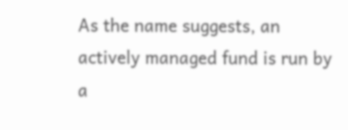As the name suggests, an actively managed fund is run by a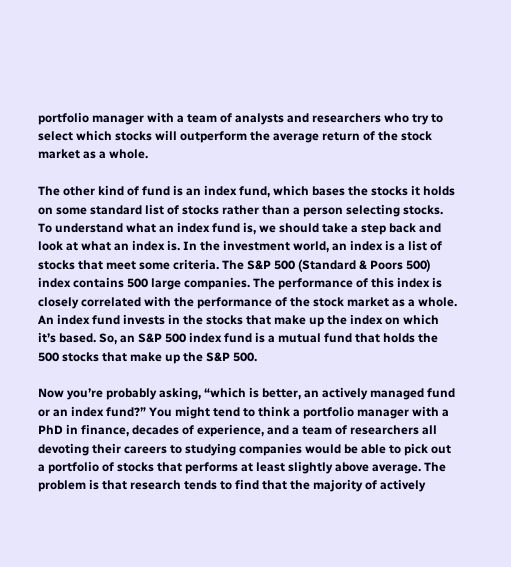portfolio manager with a team of analysts and researchers who try to select which stocks will outperform the average return of the stock market as a whole.

The other kind of fund is an index fund, which bases the stocks it holds on some standard list of stocks rather than a person selecting stocks. To understand what an index fund is, we should take a step back and look at what an index is. In the investment world, an index is a list of stocks that meet some criteria. The S&P 500 (Standard & Poors 500) index contains 500 large companies. The performance of this index is closely correlated with the performance of the stock market as a whole. An index fund invests in the stocks that make up the index on which it’s based. So, an S&P 500 index fund is a mutual fund that holds the 500 stocks that make up the S&P 500.

Now you’re probably asking, “which is better, an actively managed fund or an index fund?” You might tend to think a portfolio manager with a PhD in finance, decades of experience, and a team of researchers all devoting their careers to studying companies would be able to pick out a portfolio of stocks that performs at least slightly above average. The problem is that research tends to find that the majority of actively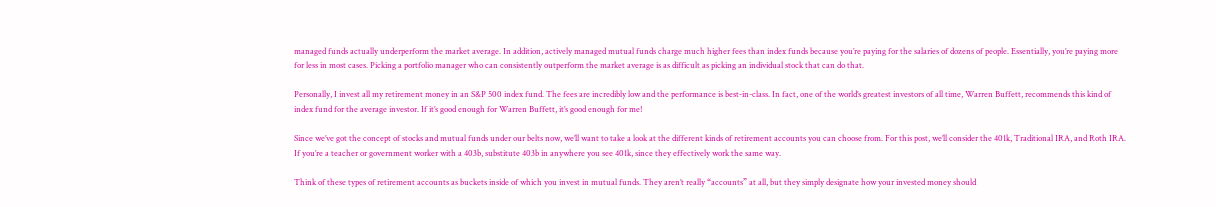managed funds actually underperform the market average. In addition, actively managed mutual funds charge much higher fees than index funds because you’re paying for the salaries of dozens of people. Essentially, you’re paying more for less in most cases. Picking a portfolio manager who can consistently outperform the market average is as difficult as picking an individual stock that can do that.

Personally, I invest all my retirement money in an S&P 500 index fund. The fees are incredibly low and the performance is best-in-class. In fact, one of the world’s greatest investors of all time, Warren Buffett, recommends this kind of index fund for the average investor. If it’s good enough for Warren Buffett, it’s good enough for me!

Since we’ve got the concept of stocks and mutual funds under our belts now, we’ll want to take a look at the different kinds of retirement accounts you can choose from. For this post, we’ll consider the 401k, Traditional IRA, and Roth IRA. If you’re a teacher or government worker with a 403b, substitute 403b in anywhere you see 401k, since they effectively work the same way.

Think of these types of retirement accounts as buckets inside of which you invest in mutual funds. They aren’t really “accounts” at all, but they simply designate how your invested money should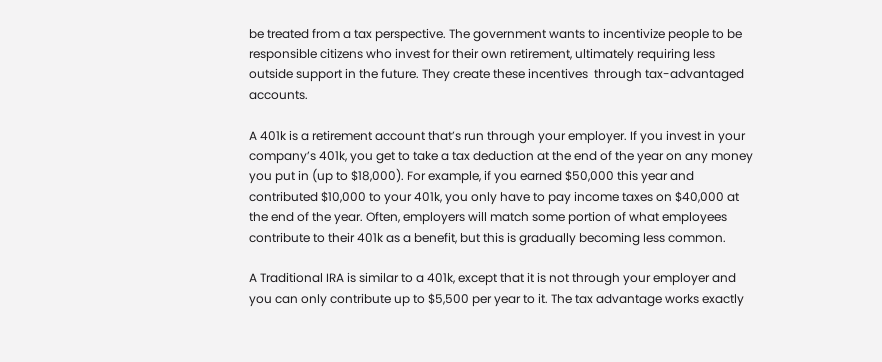be treated from a tax perspective. The government wants to incentivize people to be responsible citizens who invest for their own retirement, ultimately requiring less outside support in the future. They create these incentives  through tax-advantaged accounts.

A 401k is a retirement account that’s run through your employer. If you invest in your company’s 401k, you get to take a tax deduction at the end of the year on any money you put in (up to $18,000). For example, if you earned $50,000 this year and contributed $10,000 to your 401k, you only have to pay income taxes on $40,000 at the end of the year. Often, employers will match some portion of what employees contribute to their 401k as a benefit, but this is gradually becoming less common.

A Traditional IRA is similar to a 401k, except that it is not through your employer and you can only contribute up to $5,500 per year to it. The tax advantage works exactly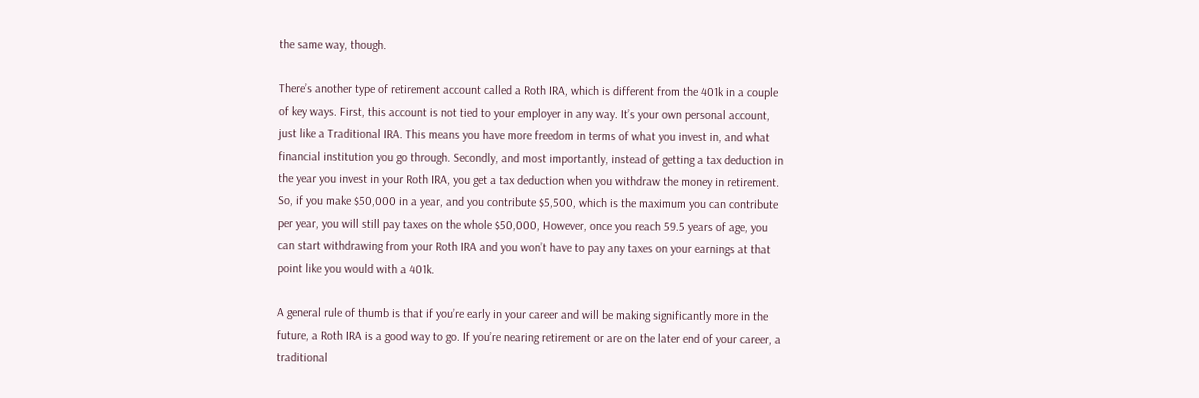the same way, though.

There’s another type of retirement account called a Roth IRA, which is different from the 401k in a couple of key ways. First, this account is not tied to your employer in any way. It’s your own personal account, just like a Traditional IRA. This means you have more freedom in terms of what you invest in, and what financial institution you go through. Secondly, and most importantly, instead of getting a tax deduction in the year you invest in your Roth IRA, you get a tax deduction when you withdraw the money in retirement. So, if you make $50,000 in a year, and you contribute $5,500, which is the maximum you can contribute per year, you will still pay taxes on the whole $50,000, However, once you reach 59.5 years of age, you can start withdrawing from your Roth IRA and you won’t have to pay any taxes on your earnings at that point like you would with a 401k.

A general rule of thumb is that if you’re early in your career and will be making significantly more in the future, a Roth IRA is a good way to go. If you’re nearing retirement or are on the later end of your career, a traditional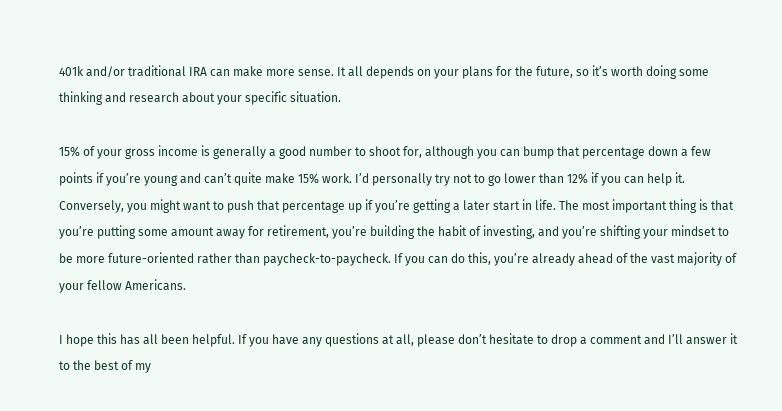401k and/or traditional IRA can make more sense. It all depends on your plans for the future, so it’s worth doing some thinking and research about your specific situation.

15% of your gross income is generally a good number to shoot for, although you can bump that percentage down a few points if you’re young and can’t quite make 15% work. I’d personally try not to go lower than 12% if you can help it. Conversely, you might want to push that percentage up if you’re getting a later start in life. The most important thing is that you’re putting some amount away for retirement, you’re building the habit of investing, and you’re shifting your mindset to be more future-oriented rather than paycheck-to-paycheck. If you can do this, you’re already ahead of the vast majority of your fellow Americans.

I hope this has all been helpful. If you have any questions at all, please don’t hesitate to drop a comment and I’ll answer it to the best of my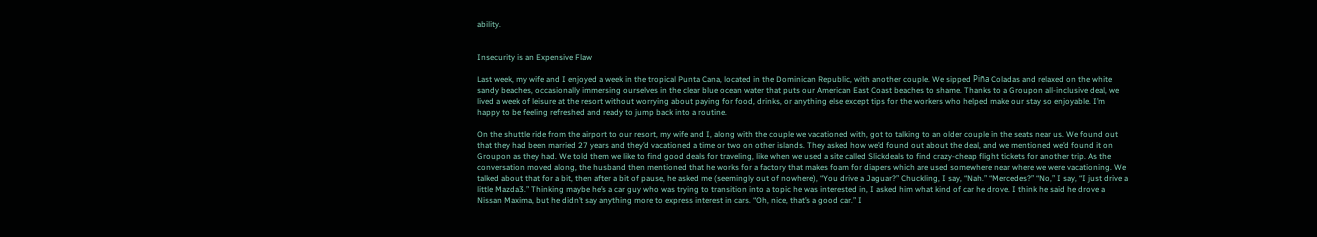ability.


Insecurity is an Expensive Flaw

Last week, my wife and I enjoyed a week in the tropical Punta Cana, located in the Dominican Republic, with another couple. We sipped Piña Coladas and relaxed on the white sandy beaches, occasionally immersing ourselves in the clear blue ocean water that puts our American East Coast beaches to shame. Thanks to a Groupon all-inclusive deal, we lived a week of leisure at the resort without worrying about paying for food, drinks, or anything else except tips for the workers who helped make our stay so enjoyable. I’m happy to be feeling refreshed and ready to jump back into a routine.

On the shuttle ride from the airport to our resort, my wife and I, along with the couple we vacationed with, got to talking to an older couple in the seats near us. We found out that they had been married 27 years and they’d vacationed a time or two on other islands. They asked how we’d found out about the deal, and we mentioned we’d found it on Groupon as they had. We told them we like to find good deals for traveling, like when we used a site called Slickdeals to find crazy-cheap flight tickets for another trip. As the conversation moved along, the husband then mentioned that he works for a factory that makes foam for diapers which are used somewhere near where we were vacationing. We talked about that for a bit, then after a bit of pause, he asked me (seemingly out of nowhere), “You drive a Jaguar?” Chuckling, I say, “Nah.” “Mercedes?” “No,” I say, “I just drive a little Mazda3.” Thinking maybe he’s a car guy who was trying to transition into a topic he was interested in, I asked him what kind of car he drove. I think he said he drove a Nissan Maxima, but he didn’t say anything more to express interest in cars. “Oh, nice, that’s a good car.” I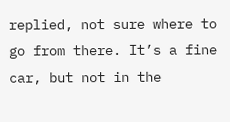replied, not sure where to go from there. It’s a fine car, but not in the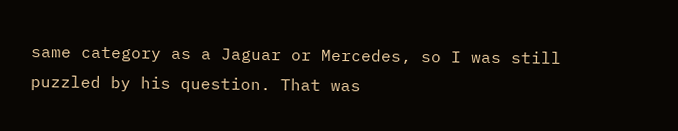same category as a Jaguar or Mercedes, so I was still puzzled by his question. That was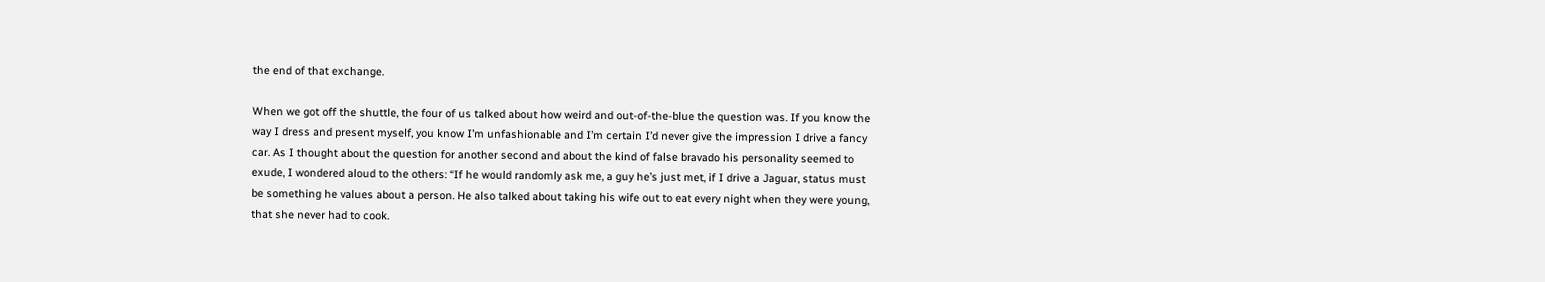the end of that exchange.

When we got off the shuttle, the four of us talked about how weird and out-of-the-blue the question was. If you know the way I dress and present myself, you know I’m unfashionable and I’m certain I’d never give the impression I drive a fancy car. As I thought about the question for another second and about the kind of false bravado his personality seemed to exude, I wondered aloud to the others: “If he would randomly ask me, a guy he’s just met, if I drive a Jaguar, status must be something he values about a person. He also talked about taking his wife out to eat every night when they were young, that she never had to cook.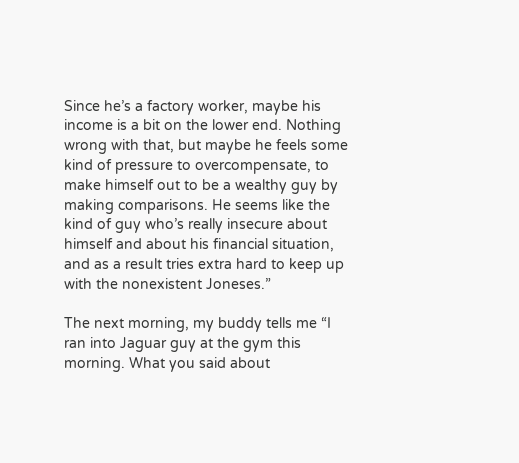Since he’s a factory worker, maybe his income is a bit on the lower end. Nothing wrong with that, but maybe he feels some kind of pressure to overcompensate, to make himself out to be a wealthy guy by making comparisons. He seems like the kind of guy who’s really insecure about himself and about his financial situation, and as a result tries extra hard to keep up with the nonexistent Joneses.”

The next morning, my buddy tells me “I ran into Jaguar guy at the gym this morning. What you said about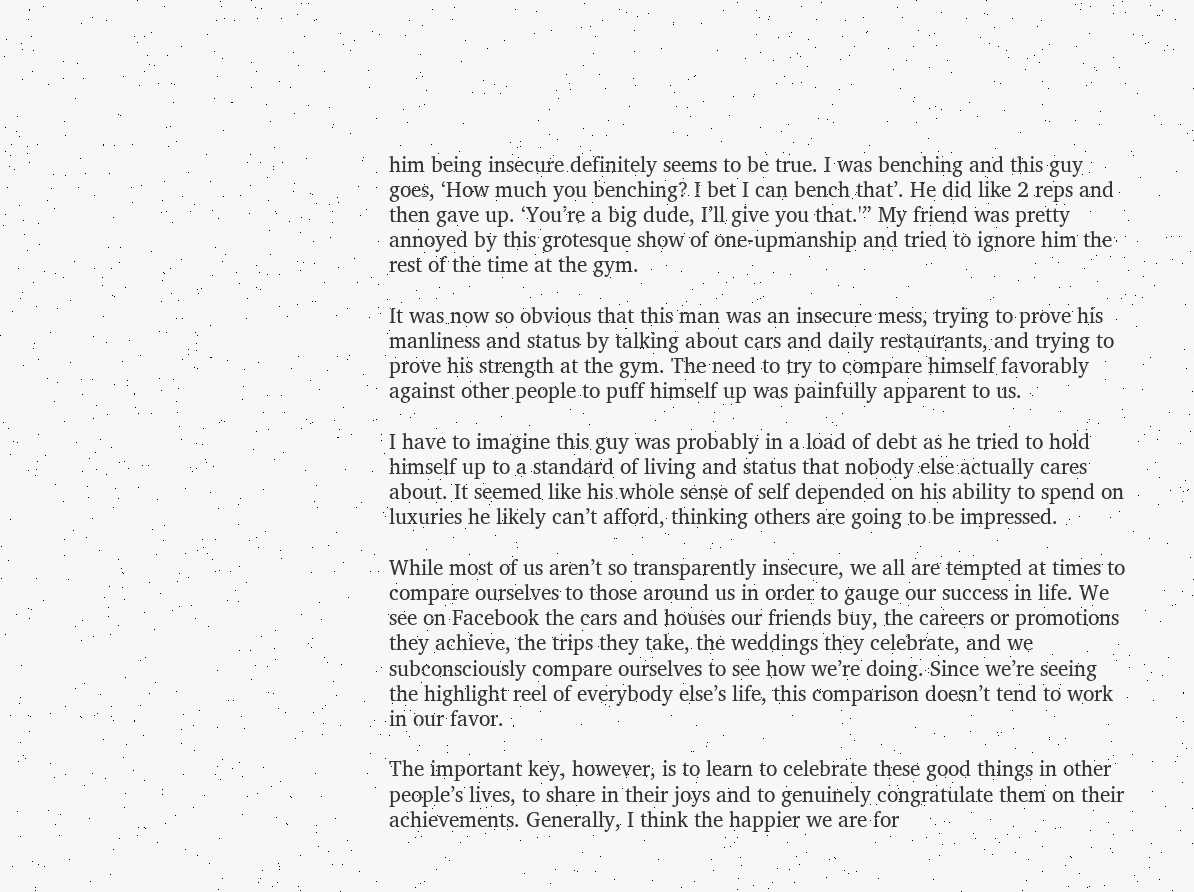him being insecure definitely seems to be true. I was benching and this guy goes, ‘How much you benching? I bet I can bench that’. He did like 2 reps and then gave up. ‘You’re a big dude, I’ll give you that.'” My friend was pretty annoyed by this grotesque show of one-upmanship and tried to ignore him the rest of the time at the gym.

It was now so obvious that this man was an insecure mess, trying to prove his manliness and status by talking about cars and daily restaurants, and trying to prove his strength at the gym. The need to try to compare himself favorably against other people to puff himself up was painfully apparent to us.

I have to imagine this guy was probably in a load of debt as he tried to hold himself up to a standard of living and status that nobody else actually cares about. It seemed like his whole sense of self depended on his ability to spend on luxuries he likely can’t afford, thinking others are going to be impressed.

While most of us aren’t so transparently insecure, we all are tempted at times to compare ourselves to those around us in order to gauge our success in life. We see on Facebook the cars and houses our friends buy, the careers or promotions they achieve, the trips they take, the weddings they celebrate, and we subconsciously compare ourselves to see how we’re doing. Since we’re seeing the highlight reel of everybody else’s life, this comparison doesn’t tend to work in our favor.

The important key, however, is to learn to celebrate these good things in other people’s lives, to share in their joys and to genuinely congratulate them on their achievements. Generally, I think the happier we are for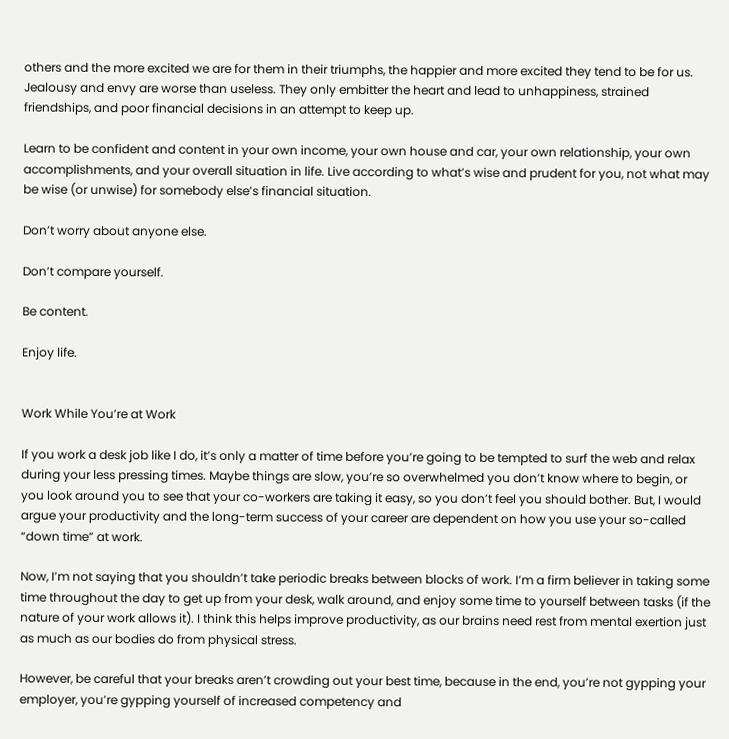others and the more excited we are for them in their triumphs, the happier and more excited they tend to be for us. Jealousy and envy are worse than useless. They only embitter the heart and lead to unhappiness, strained friendships, and poor financial decisions in an attempt to keep up.

Learn to be confident and content in your own income, your own house and car, your own relationship, your own accomplishments, and your overall situation in life. Live according to what’s wise and prudent for you, not what may be wise (or unwise) for somebody else’s financial situation.

Don’t worry about anyone else.

Don’t compare yourself.

Be content.

Enjoy life.


Work While You’re at Work

If you work a desk job like I do, it’s only a matter of time before you’re going to be tempted to surf the web and relax during your less pressing times. Maybe things are slow, you’re so overwhelmed you don’t know where to begin, or you look around you to see that your co-workers are taking it easy, so you don’t feel you should bother. But, I would argue your productivity and the long-term success of your career are dependent on how you use your so-called “down time” at work.

Now, I’m not saying that you shouldn’t take periodic breaks between blocks of work. I’m a firm believer in taking some time throughout the day to get up from your desk, walk around, and enjoy some time to yourself between tasks (if the nature of your work allows it). I think this helps improve productivity, as our brains need rest from mental exertion just as much as our bodies do from physical stress.

However, be careful that your breaks aren’t crowding out your best time, because in the end, you’re not gypping your employer, you’re gypping yourself of increased competency and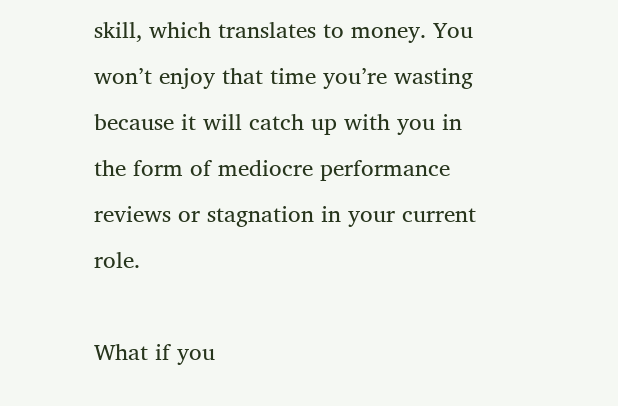skill, which translates to money. You won’t enjoy that time you’re wasting because it will catch up with you in the form of mediocre performance reviews or stagnation in your current role.

What if you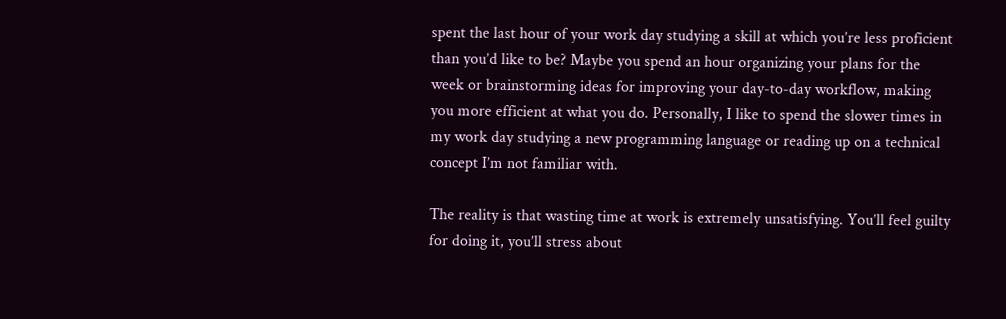spent the last hour of your work day studying a skill at which you’re less proficient than you’d like to be? Maybe you spend an hour organizing your plans for the week or brainstorming ideas for improving your day-to-day workflow, making you more efficient at what you do. Personally, I like to spend the slower times in my work day studying a new programming language or reading up on a technical concept I’m not familiar with.

The reality is that wasting time at work is extremely unsatisfying. You’ll feel guilty for doing it, you’ll stress about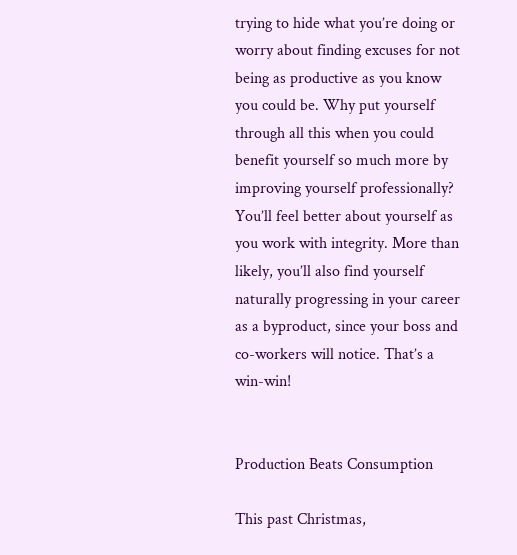trying to hide what you’re doing or worry about finding excuses for not being as productive as you know you could be. Why put yourself through all this when you could benefit yourself so much more by improving yourself professionally? You’ll feel better about yourself as you work with integrity. More than likely, you’ll also find yourself naturally progressing in your career as a byproduct, since your boss and co-workers will notice. That’s a win-win!


Production Beats Consumption

This past Christmas,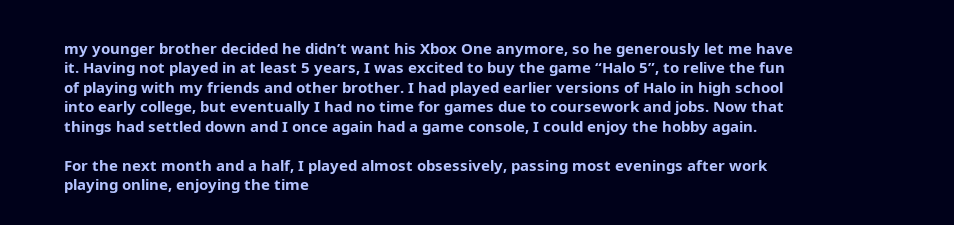my younger brother decided he didn’t want his Xbox One anymore, so he generously let me have it. Having not played in at least 5 years, I was excited to buy the game “Halo 5”, to relive the fun of playing with my friends and other brother. I had played earlier versions of Halo in high school into early college, but eventually I had no time for games due to coursework and jobs. Now that things had settled down and I once again had a game console, I could enjoy the hobby again.

For the next month and a half, I played almost obsessively, passing most evenings after work playing online, enjoying the time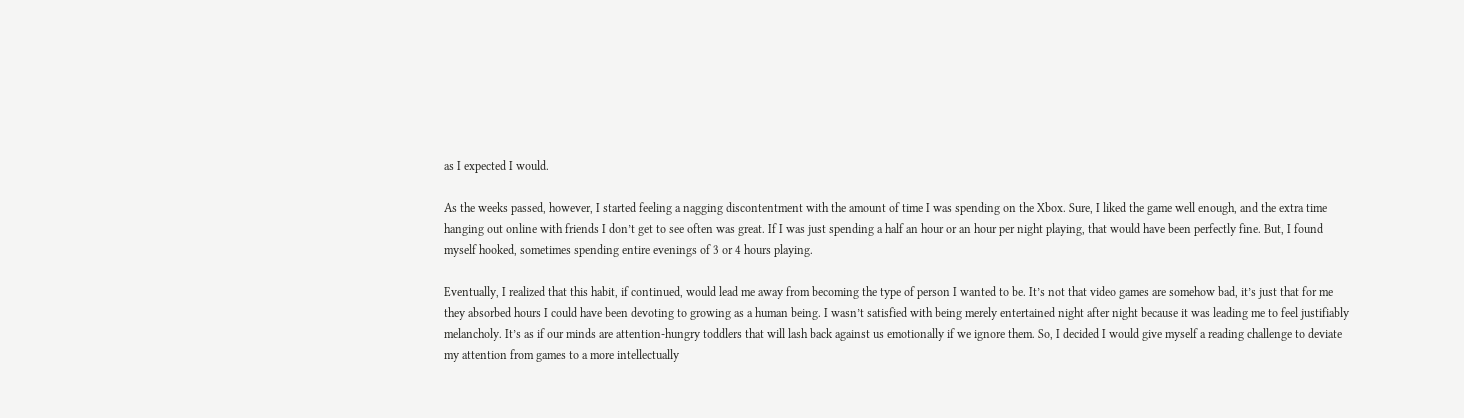as I expected I would.

As the weeks passed, however, I started feeling a nagging discontentment with the amount of time I was spending on the Xbox. Sure, I liked the game well enough, and the extra time hanging out online with friends I don’t get to see often was great. If I was just spending a half an hour or an hour per night playing, that would have been perfectly fine. But, I found myself hooked, sometimes spending entire evenings of 3 or 4 hours playing.

Eventually, I realized that this habit, if continued, would lead me away from becoming the type of person I wanted to be. It’s not that video games are somehow bad, it’s just that for me they absorbed hours I could have been devoting to growing as a human being. I wasn’t satisfied with being merely entertained night after night because it was leading me to feel justifiably melancholy. It’s as if our minds are attention-hungry toddlers that will lash back against us emotionally if we ignore them. So, I decided I would give myself a reading challenge to deviate my attention from games to a more intellectually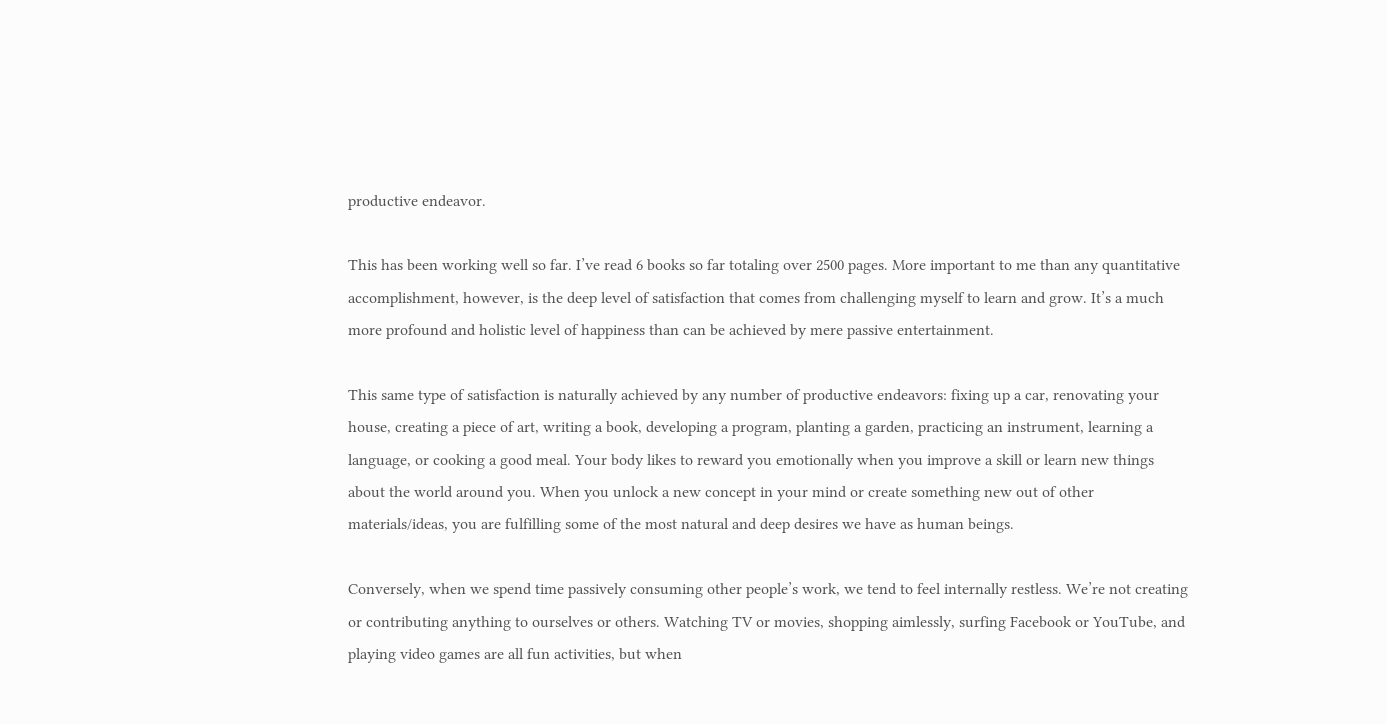productive endeavor.

This has been working well so far. I’ve read 6 books so far totaling over 2500 pages. More important to me than any quantitative accomplishment, however, is the deep level of satisfaction that comes from challenging myself to learn and grow. It’s a much more profound and holistic level of happiness than can be achieved by mere passive entertainment.

This same type of satisfaction is naturally achieved by any number of productive endeavors: fixing up a car, renovating your house, creating a piece of art, writing a book, developing a program, planting a garden, practicing an instrument, learning a language, or cooking a good meal. Your body likes to reward you emotionally when you improve a skill or learn new things about the world around you. When you unlock a new concept in your mind or create something new out of other materials/ideas, you are fulfilling some of the most natural and deep desires we have as human beings.

Conversely, when we spend time passively consuming other people’s work, we tend to feel internally restless. We’re not creating or contributing anything to ourselves or others. Watching TV or movies, shopping aimlessly, surfing Facebook or YouTube, and playing video games are all fun activities, but when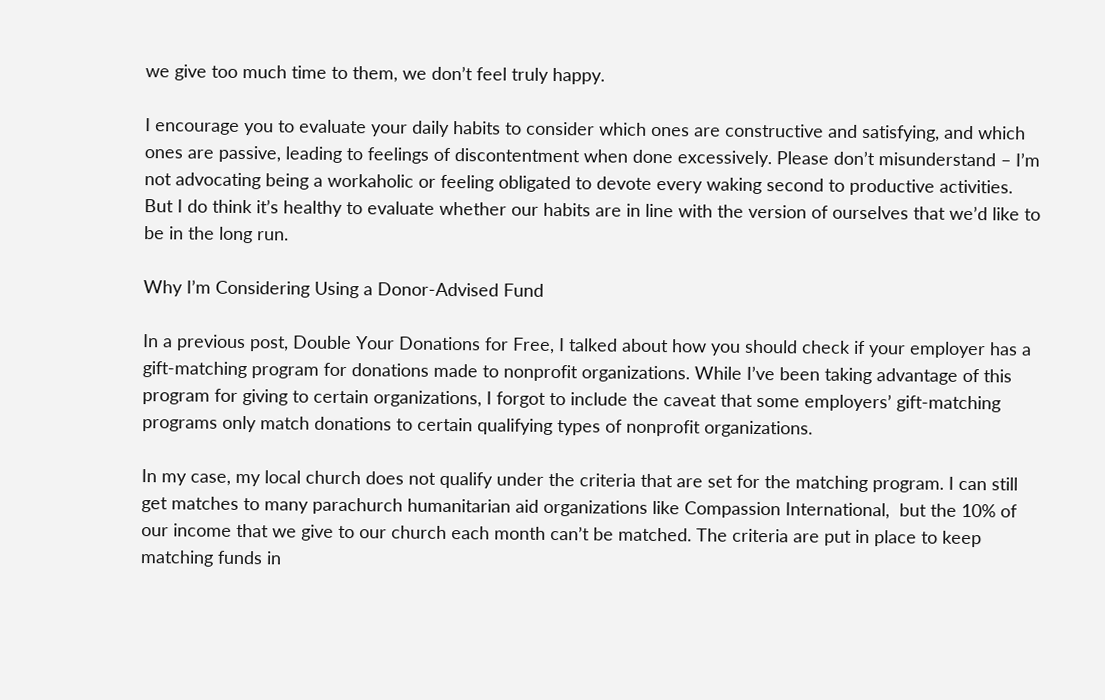we give too much time to them, we don’t feel truly happy.

I encourage you to evaluate your daily habits to consider which ones are constructive and satisfying, and which ones are passive, leading to feelings of discontentment when done excessively. Please don’t misunderstand – I’m not advocating being a workaholic or feeling obligated to devote every waking second to productive activities. But I do think it’s healthy to evaluate whether our habits are in line with the version of ourselves that we’d like to be in the long run.

Why I’m Considering Using a Donor-Advised Fund

In a previous post, Double Your Donations for Free, I talked about how you should check if your employer has a gift-matching program for donations made to nonprofit organizations. While I’ve been taking advantage of this program for giving to certain organizations, I forgot to include the caveat that some employers’ gift-matching programs only match donations to certain qualifying types of nonprofit organizations.

In my case, my local church does not qualify under the criteria that are set for the matching program. I can still get matches to many parachurch humanitarian aid organizations like Compassion International,  but the 10% of our income that we give to our church each month can’t be matched. The criteria are put in place to keep matching funds in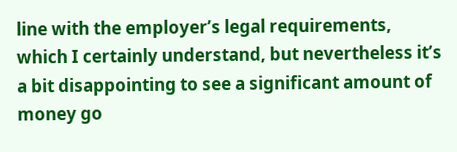line with the employer’s legal requirements, which I certainly understand, but nevertheless it’s a bit disappointing to see a significant amount of money go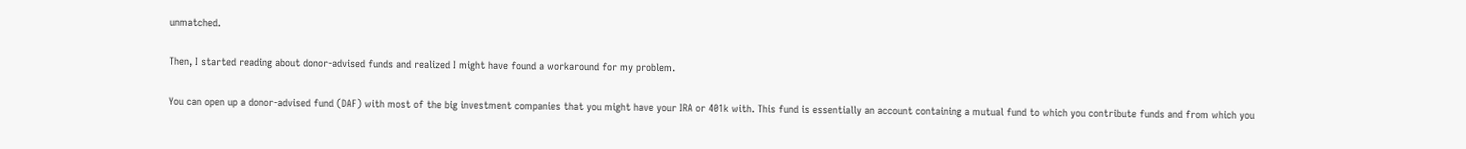unmatched.

Then, I started reading about donor-advised funds and realized I might have found a workaround for my problem.

You can open up a donor-advised fund (DAF) with most of the big investment companies that you might have your IRA or 401k with. This fund is essentially an account containing a mutual fund to which you contribute funds and from which you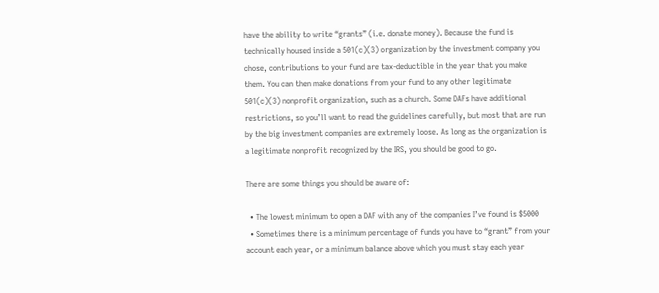have the ability to write “grants” (i.e. donate money). Because the fund is technically housed inside a 501(c)(3) organization by the investment company you chose, contributions to your fund are tax-deductible in the year that you make them. You can then make donations from your fund to any other legitimate 501(c)(3) nonprofit organization, such as a church. Some DAFs have additional restrictions, so you’ll want to read the guidelines carefully, but most that are run by the big investment companies are extremely loose. As long as the organization is a legitimate nonprofit recognized by the IRS, you should be good to go.

There are some things you should be aware of:

  • The lowest minimum to open a DAF with any of the companies I’ve found is $5000
  • Sometimes there is a minimum percentage of funds you have to “grant” from your account each year, or a minimum balance above which you must stay each year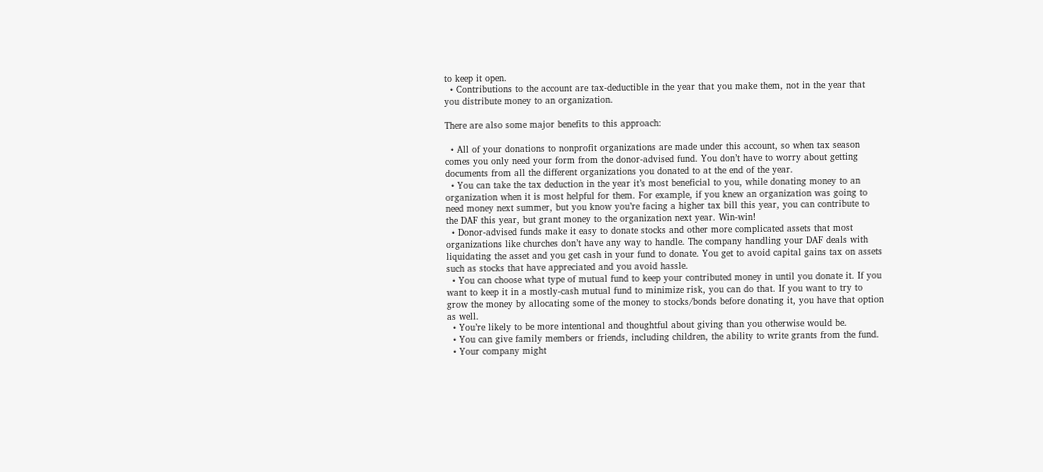to keep it open.
  • Contributions to the account are tax-deductible in the year that you make them, not in the year that you distribute money to an organization.

There are also some major benefits to this approach:

  • All of your donations to nonprofit organizations are made under this account, so when tax season comes you only need your form from the donor-advised fund. You don’t have to worry about getting documents from all the different organizations you donated to at the end of the year.
  • You can take the tax deduction in the year it’s most beneficial to you, while donating money to an organization when it is most helpful for them. For example, if you knew an organization was going to need money next summer, but you know you’re facing a higher tax bill this year, you can contribute to the DAF this year, but grant money to the organization next year. Win-win!
  • Donor-advised funds make it easy to donate stocks and other more complicated assets that most organizations like churches don’t have any way to handle. The company handling your DAF deals with liquidating the asset and you get cash in your fund to donate. You get to avoid capital gains tax on assets such as stocks that have appreciated and you avoid hassle.
  • You can choose what type of mutual fund to keep your contributed money in until you donate it. If you want to keep it in a mostly-cash mutual fund to minimize risk, you can do that. If you want to try to grow the money by allocating some of the money to stocks/bonds before donating it, you have that option as well.
  • You’re likely to be more intentional and thoughtful about giving than you otherwise would be.
  • You can give family members or friends, including children, the ability to write grants from the fund.
  • Your company might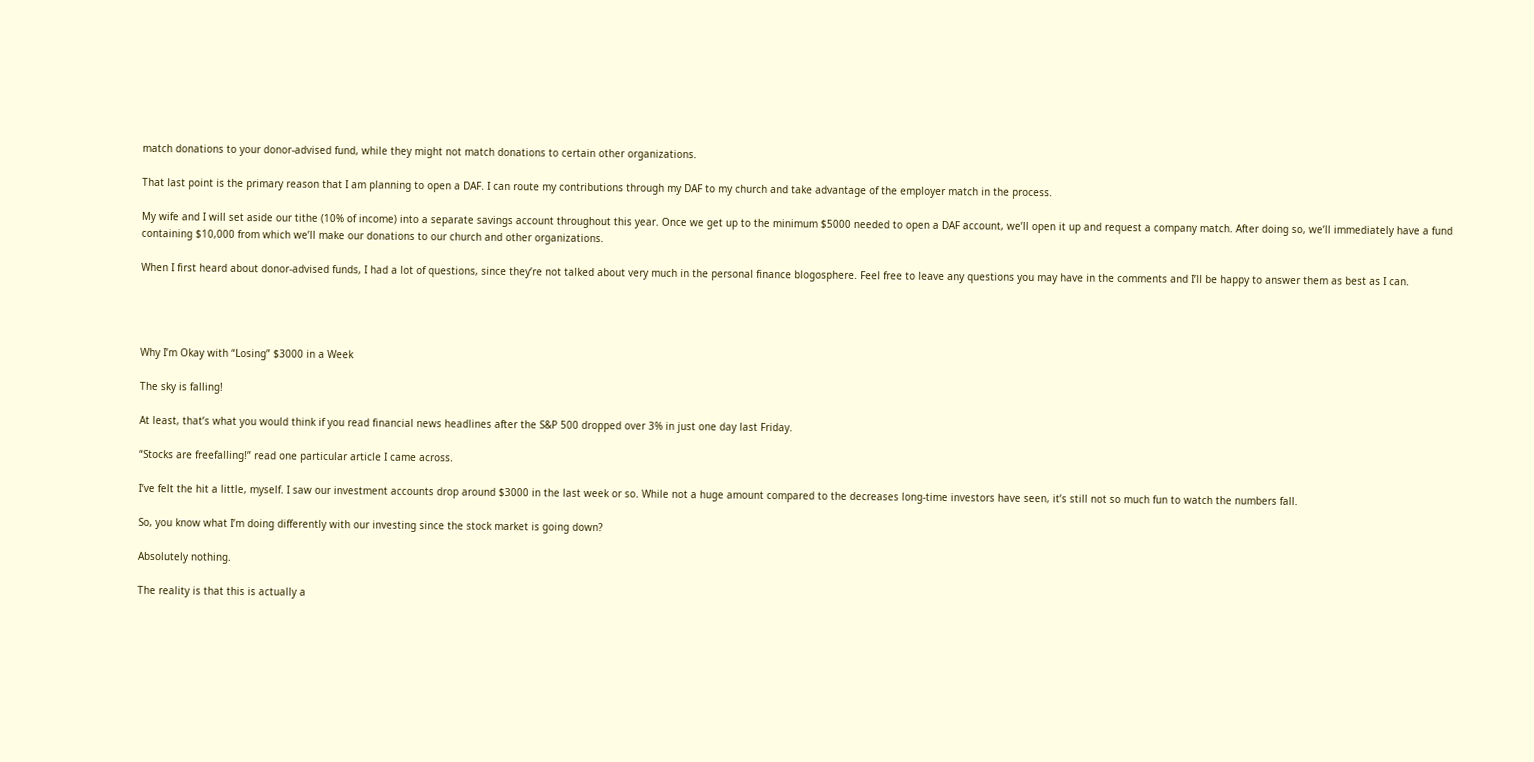match donations to your donor-advised fund, while they might not match donations to certain other organizations.

That last point is the primary reason that I am planning to open a DAF. I can route my contributions through my DAF to my church and take advantage of the employer match in the process.

My wife and I will set aside our tithe (10% of income) into a separate savings account throughout this year. Once we get up to the minimum $5000 needed to open a DAF account, we’ll open it up and request a company match. After doing so, we’ll immediately have a fund containing $10,000 from which we’ll make our donations to our church and other organizations.

When I first heard about donor-advised funds, I had a lot of questions, since they’re not talked about very much in the personal finance blogosphere. Feel free to leave any questions you may have in the comments and I’ll be happy to answer them as best as I can.




Why I’m Okay with “Losing” $3000 in a Week

The sky is falling!

At least, that’s what you would think if you read financial news headlines after the S&P 500 dropped over 3% in just one day last Friday.

“Stocks are freefalling!” read one particular article I came across.

I’ve felt the hit a little, myself. I saw our investment accounts drop around $3000 in the last week or so. While not a huge amount compared to the decreases long-time investors have seen, it’s still not so much fun to watch the numbers fall.

So, you know what I’m doing differently with our investing since the stock market is going down?

Absolutely nothing.

The reality is that this is actually a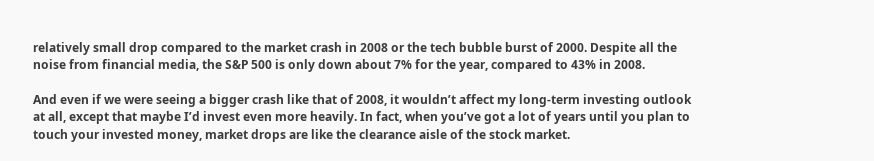relatively small drop compared to the market crash in 2008 or the tech bubble burst of 2000. Despite all the noise from financial media, the S&P 500 is only down about 7% for the year, compared to 43% in 2008.

And even if we were seeing a bigger crash like that of 2008, it wouldn’t affect my long-term investing outlook at all, except that maybe I’d invest even more heavily. In fact, when you’ve got a lot of years until you plan to touch your invested money, market drops are like the clearance aisle of the stock market.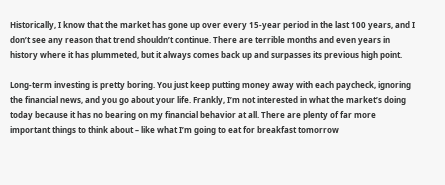Historically, I know that the market has gone up over every 15-year period in the last 100 years, and I don’t see any reason that trend shouldn’t continue. There are terrible months and even years in history where it has plummeted, but it always comes back up and surpasses its previous high point.

Long-term investing is pretty boring. You just keep putting money away with each paycheck, ignoring the financial news, and you go about your life. Frankly, I’m not interested in what the market’s doing today because it has no bearing on my financial behavior at all. There are plenty of far more important things to think about – like what I’m going to eat for breakfast tomorrow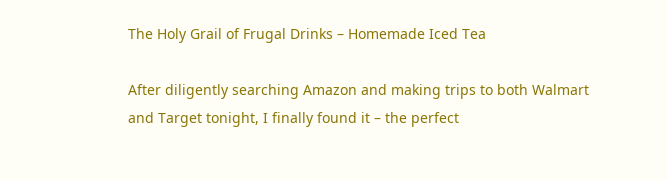The Holy Grail of Frugal Drinks – Homemade Iced Tea

After diligently searching Amazon and making trips to both Walmart and Target tonight, I finally found it – the perfect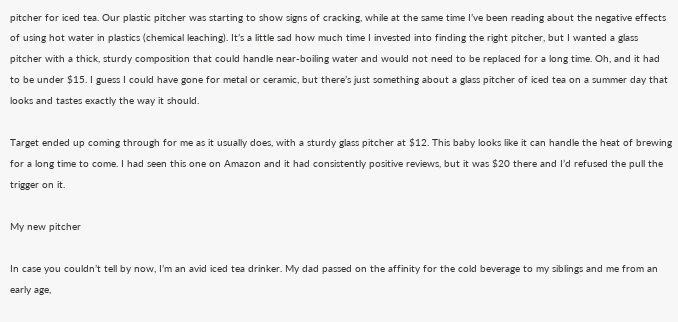pitcher for iced tea. Our plastic pitcher was starting to show signs of cracking, while at the same time I’ve been reading about the negative effects of using hot water in plastics (chemical leaching). It’s a little sad how much time I invested into finding the right pitcher, but I wanted a glass pitcher with a thick, sturdy composition that could handle near-boiling water and would not need to be replaced for a long time. Oh, and it had to be under $15. I guess I could have gone for metal or ceramic, but there’s just something about a glass pitcher of iced tea on a summer day that looks and tastes exactly the way it should.

Target ended up coming through for me as it usually does, with a sturdy glass pitcher at $12. This baby looks like it can handle the heat of brewing for a long time to come. I had seen this one on Amazon and it had consistently positive reviews, but it was $20 there and I’d refused the pull the trigger on it.

My new pitcher

In case you couldn’t tell by now, I’m an avid iced tea drinker. My dad passed on the affinity for the cold beverage to my siblings and me from an early age,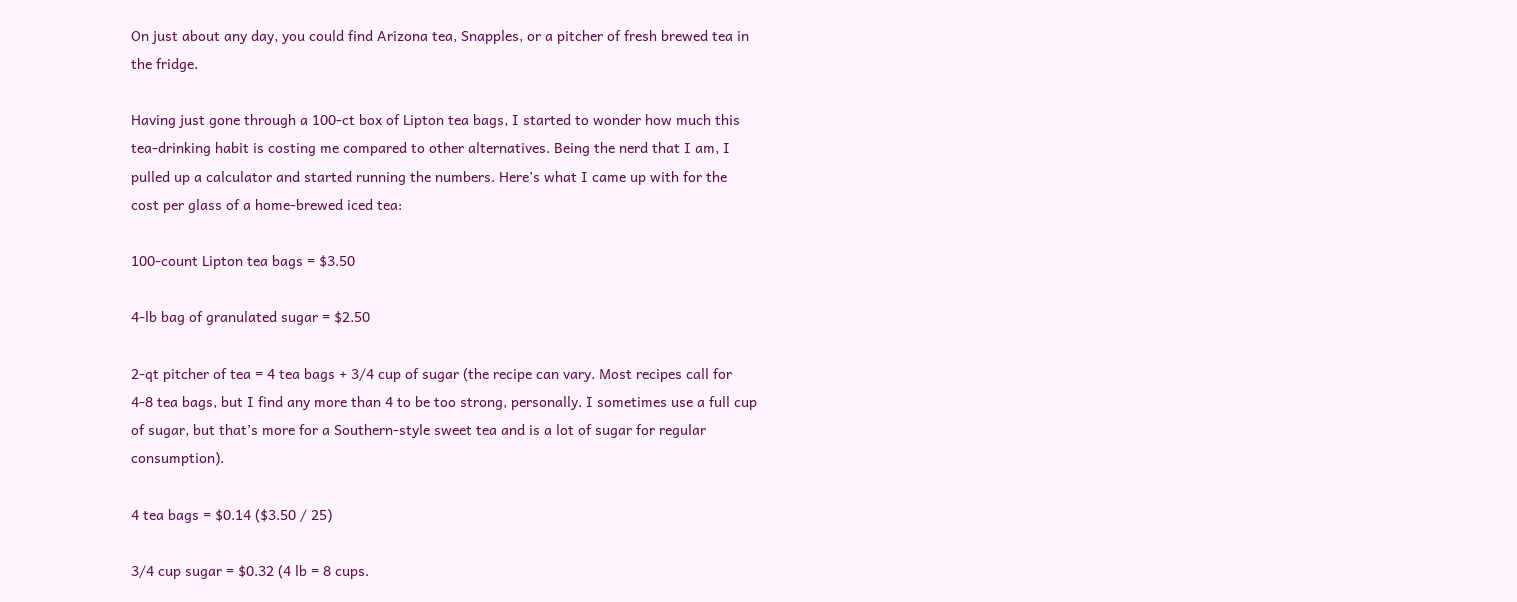On just about any day, you could find Arizona tea, Snapples, or a pitcher of fresh brewed tea in the fridge.

Having just gone through a 100-ct box of Lipton tea bags, I started to wonder how much this tea-drinking habit is costing me compared to other alternatives. Being the nerd that I am, I pulled up a calculator and started running the numbers. Here’s what I came up with for the cost per glass of a home-brewed iced tea:

100-count Lipton tea bags = $3.50

4-lb bag of granulated sugar = $2.50

2-qt pitcher of tea = 4 tea bags + 3/4 cup of sugar (the recipe can vary. Most recipes call for 4-8 tea bags, but I find any more than 4 to be too strong, personally. I sometimes use a full cup of sugar, but that’s more for a Southern-style sweet tea and is a lot of sugar for regular consumption).

4 tea bags = $0.14 ($3.50 / 25)

3/4 cup sugar = $0.32 (4 lb = 8 cups.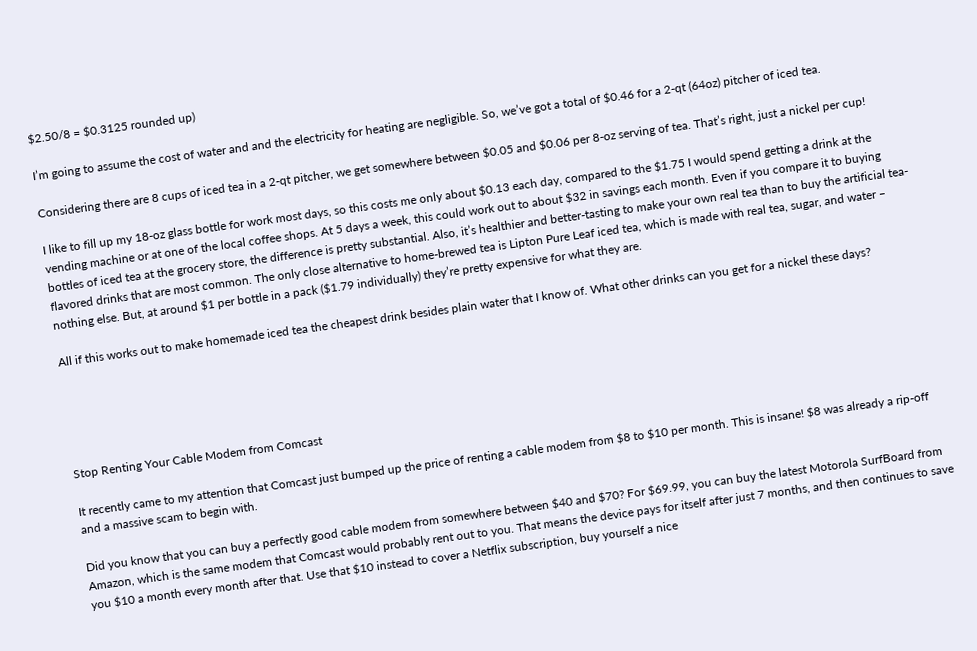$2.50/8 = $0.3125 rounded up)

I’m going to assume the cost of water and and the electricity for heating are negligible. So, we’ve got a total of $0.46 for a 2-qt (64oz) pitcher of iced tea.

Considering there are 8 cups of iced tea in a 2-qt pitcher, we get somewhere between $0.05 and $0.06 per 8-oz serving of tea. That’s right, just a nickel per cup!

I like to fill up my 18-oz glass bottle for work most days, so this costs me only about $0.13 each day, compared to the $1.75 I would spend getting a drink at the vending machine or at one of the local coffee shops. At 5 days a week, this could work out to about $32 in savings each month. Even if you compare it to buying bottles of iced tea at the grocery store, the difference is pretty substantial. Also, it’s healthier and better-tasting to make your own real tea than to buy the artificial tea-flavored drinks that are most common. The only close alternative to home-brewed tea is Lipton Pure Leaf iced tea, which is made with real tea, sugar, and water – nothing else. But, at around $1 per bottle in a pack ($1.79 individually) they’re pretty expensive for what they are.

All if this works out to make homemade iced tea the cheapest drink besides plain water that I know of. What other drinks can you get for a nickel these days?





Stop Renting Your Cable Modem from Comcast

It recently came to my attention that Comcast just bumped up the price of renting a cable modem from $8 to $10 per month. This is insane! $8 was already a rip-off and a massive scam to begin with.

Did you know that you can buy a perfectly good cable modem from somewhere between $40 and $70? For $69.99, you can buy the latest Motorola SurfBoard from Amazon, which is the same modem that Comcast would probably rent out to you. That means the device pays for itself after just 7 months, and then continues to save you $10 a month every month after that. Use that $10 instead to cover a Netflix subscription, buy yourself a nice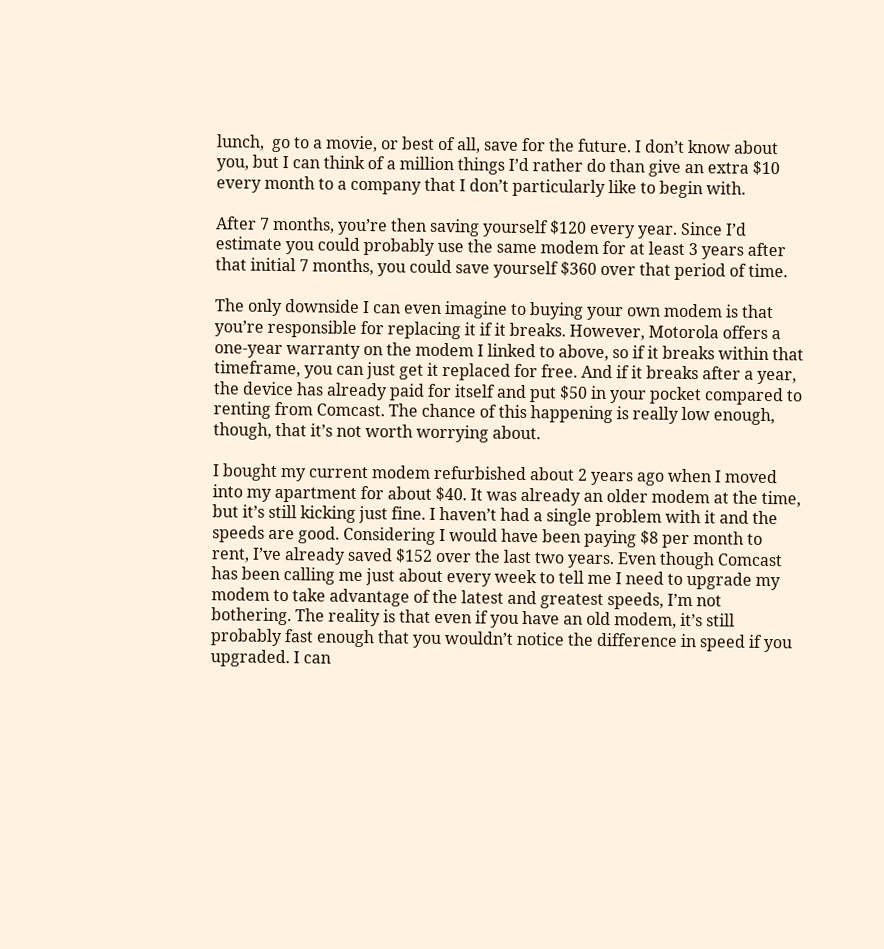lunch,  go to a movie, or best of all, save for the future. I don’t know about you, but I can think of a million things I’d rather do than give an extra $10 every month to a company that I don’t particularly like to begin with.

After 7 months, you’re then saving yourself $120 every year. Since I’d estimate you could probably use the same modem for at least 3 years after that initial 7 months, you could save yourself $360 over that period of time.

The only downside I can even imagine to buying your own modem is that you’re responsible for replacing it if it breaks. However, Motorola offers a one-year warranty on the modem I linked to above, so if it breaks within that timeframe, you can just get it replaced for free. And if it breaks after a year, the device has already paid for itself and put $50 in your pocket compared to renting from Comcast. The chance of this happening is really low enough, though, that it’s not worth worrying about.

I bought my current modem refurbished about 2 years ago when I moved into my apartment for about $40. It was already an older modem at the time, but it’s still kicking just fine. I haven’t had a single problem with it and the speeds are good. Considering I would have been paying $8 per month to rent, I’ve already saved $152 over the last two years. Even though Comcast has been calling me just about every week to tell me I need to upgrade my modem to take advantage of the latest and greatest speeds, I’m not bothering. The reality is that even if you have an old modem, it’s still probably fast enough that you wouldn’t notice the difference in speed if you upgraded. I can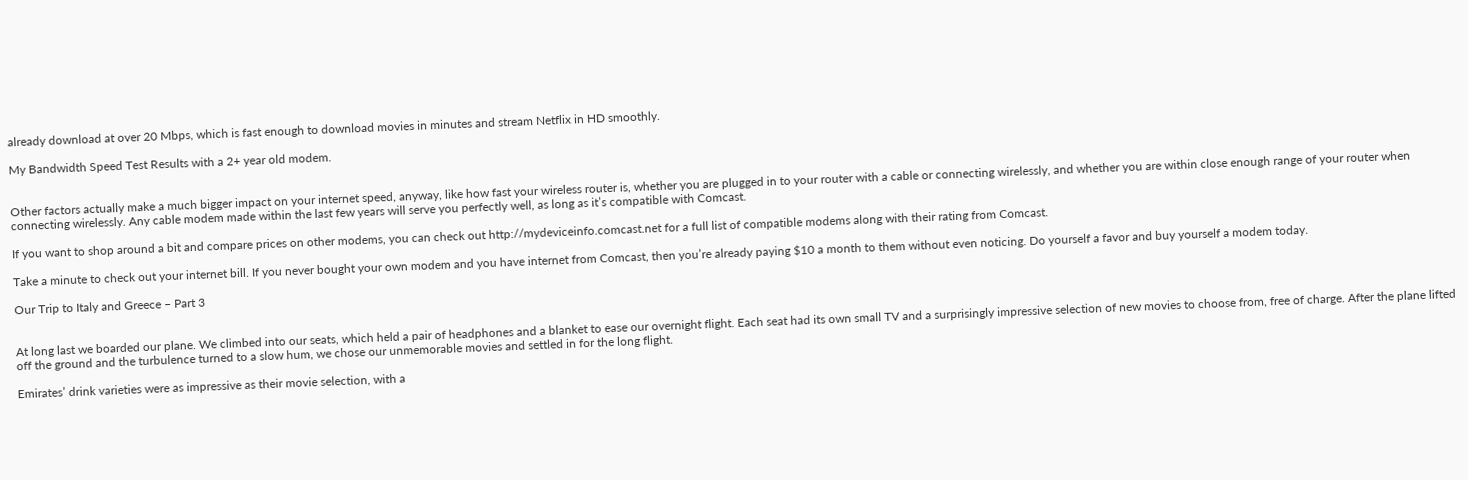already download at over 20 Mbps, which is fast enough to download movies in minutes and stream Netflix in HD smoothly.

My Bandwidth Speed Test Results with a 2+ year old modem.


Other factors actually make a much bigger impact on your internet speed, anyway, like how fast your wireless router is, whether you are plugged in to your router with a cable or connecting wirelessly, and whether you are within close enough range of your router when connecting wirelessly. Any cable modem made within the last few years will serve you perfectly well, as long as it’s compatible with Comcast.

If you want to shop around a bit and compare prices on other modems, you can check out http://mydeviceinfo.comcast.net for a full list of compatible modems along with their rating from Comcast.

Take a minute to check out your internet bill. If you never bought your own modem and you have internet from Comcast, then you’re already paying $10 a month to them without even noticing. Do yourself a favor and buy yourself a modem today.

Our Trip to Italy and Greece – Part 3


At long last we boarded our plane. We climbed into our seats, which held a pair of headphones and a blanket to ease our overnight flight. Each seat had its own small TV and a surprisingly impressive selection of new movies to choose from, free of charge. After the plane lifted off the ground and the turbulence turned to a slow hum, we chose our unmemorable movies and settled in for the long flight.

Emirates’ drink varieties were as impressive as their movie selection, with a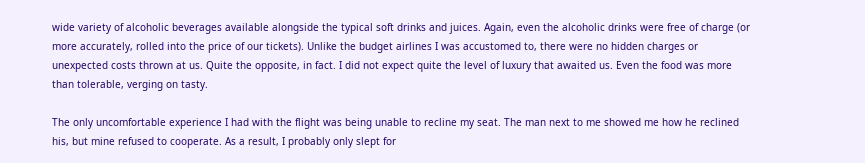wide variety of alcoholic beverages available alongside the typical soft drinks and juices. Again, even the alcoholic drinks were free of charge (or more accurately, rolled into the price of our tickets). Unlike the budget airlines I was accustomed to, there were no hidden charges or unexpected costs thrown at us. Quite the opposite, in fact. I did not expect quite the level of luxury that awaited us. Even the food was more than tolerable, verging on tasty.

The only uncomfortable experience I had with the flight was being unable to recline my seat. The man next to me showed me how he reclined his, but mine refused to cooperate. As a result, I probably only slept for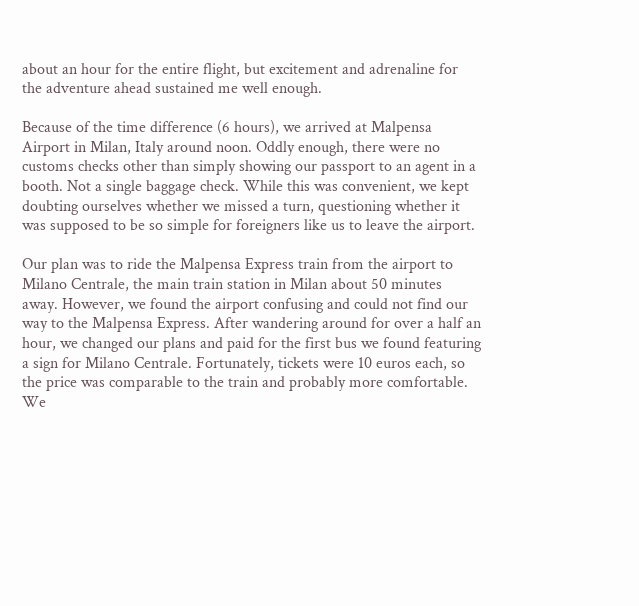about an hour for the entire flight, but excitement and adrenaline for the adventure ahead sustained me well enough.

Because of the time difference (6 hours), we arrived at Malpensa Airport in Milan, Italy around noon. Oddly enough, there were no customs checks other than simply showing our passport to an agent in a booth. Not a single baggage check. While this was convenient, we kept doubting ourselves whether we missed a turn, questioning whether it was supposed to be so simple for foreigners like us to leave the airport.

Our plan was to ride the Malpensa Express train from the airport to Milano Centrale, the main train station in Milan about 50 minutes away. However, we found the airport confusing and could not find our way to the Malpensa Express. After wandering around for over a half an hour, we changed our plans and paid for the first bus we found featuring a sign for Milano Centrale. Fortunately, tickets were 10 euros each, so the price was comparable to the train and probably more comfortable. We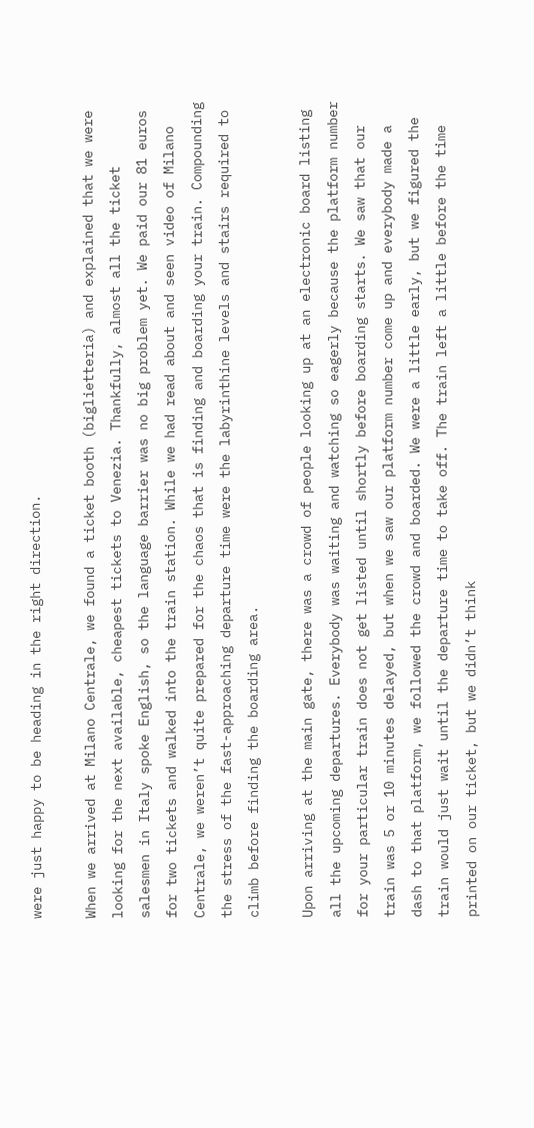were just happy to be heading in the right direction.

When we arrived at Milano Centrale, we found a ticket booth (biglietteria) and explained that we were looking for the next available, cheapest tickets to Venezia. Thankfully, almost all the ticket salesmen in Italy spoke English, so the language barrier was no big problem yet. We paid our 81 euros for two tickets and walked into the train station. While we had read about and seen video of Milano Centrale, we weren’t quite prepared for the chaos that is finding and boarding your train. Compounding the stress of the fast-approaching departure time were the labyrinthine levels and stairs required to climb before finding the boarding area.

Upon arriving at the main gate, there was a crowd of people looking up at an electronic board listing all the upcoming departures. Everybody was waiting and watching so eagerly because the platform number for your particular train does not get listed until shortly before boarding starts. We saw that our train was 5 or 10 minutes delayed, but when we saw our platform number come up and everybody made a dash to that platform, we followed the crowd and boarded. We were a little early, but we figured the train would just wait until the departure time to take off. The train left a little before the time printed on our ticket, but we didn’t think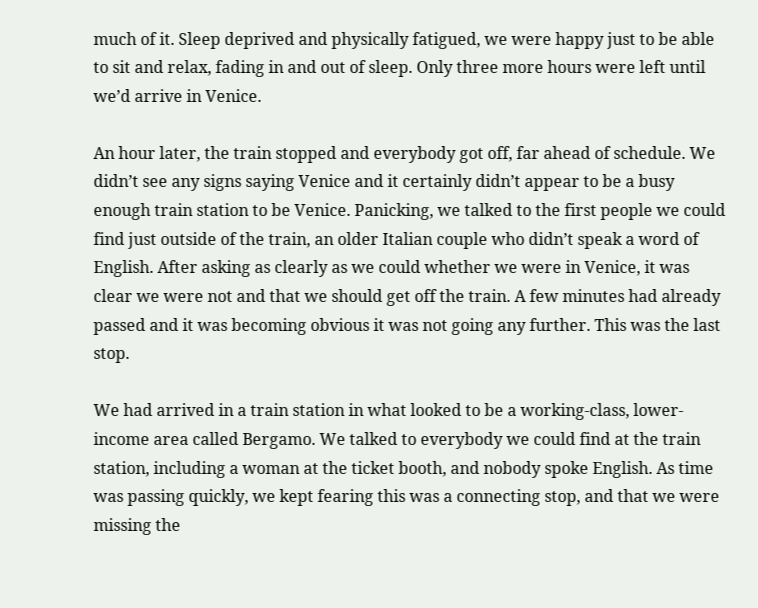much of it. Sleep deprived and physically fatigued, we were happy just to be able to sit and relax, fading in and out of sleep. Only three more hours were left until we’d arrive in Venice.

An hour later, the train stopped and everybody got off, far ahead of schedule. We didn’t see any signs saying Venice and it certainly didn’t appear to be a busy enough train station to be Venice. Panicking, we talked to the first people we could find just outside of the train, an older Italian couple who didn’t speak a word of English. After asking as clearly as we could whether we were in Venice, it was clear we were not and that we should get off the train. A few minutes had already passed and it was becoming obvious it was not going any further. This was the last stop.

We had arrived in a train station in what looked to be a working-class, lower-income area called Bergamo. We talked to everybody we could find at the train station, including a woman at the ticket booth, and nobody spoke English. As time was passing quickly, we kept fearing this was a connecting stop, and that we were missing the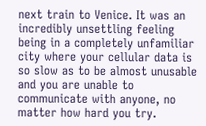next train to Venice. It was an incredibly unsettling feeling being in a completely unfamiliar city where your cellular data is so slow as to be almost unusable and you are unable to communicate with anyone, no matter how hard you try.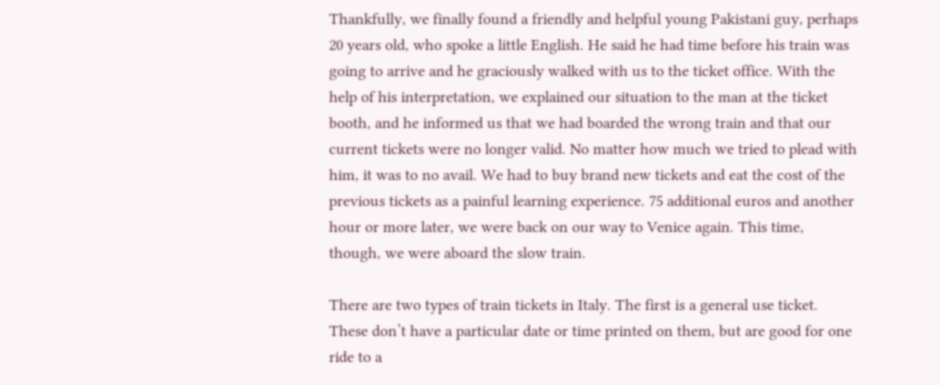Thankfully, we finally found a friendly and helpful young Pakistani guy, perhaps 20 years old, who spoke a little English. He said he had time before his train was going to arrive and he graciously walked with us to the ticket office. With the help of his interpretation, we explained our situation to the man at the ticket booth, and he informed us that we had boarded the wrong train and that our current tickets were no longer valid. No matter how much we tried to plead with him, it was to no avail. We had to buy brand new tickets and eat the cost of the previous tickets as a painful learning experience. 75 additional euros and another hour or more later, we were back on our way to Venice again. This time, though, we were aboard the slow train.

There are two types of train tickets in Italy. The first is a general use ticket. These don’t have a particular date or time printed on them, but are good for one ride to a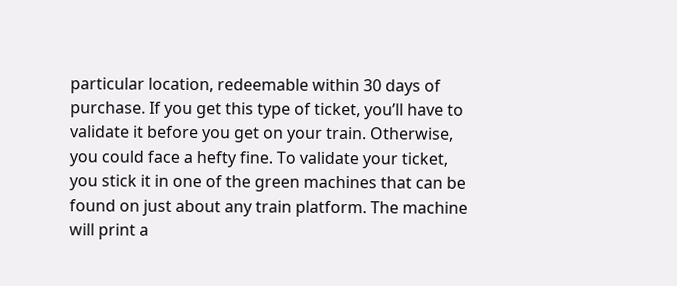particular location, redeemable within 30 days of purchase. If you get this type of ticket, you’ll have to validate it before you get on your train. Otherwise, you could face a hefty fine. To validate your ticket, you stick it in one of the green machines that can be found on just about any train platform. The machine will print a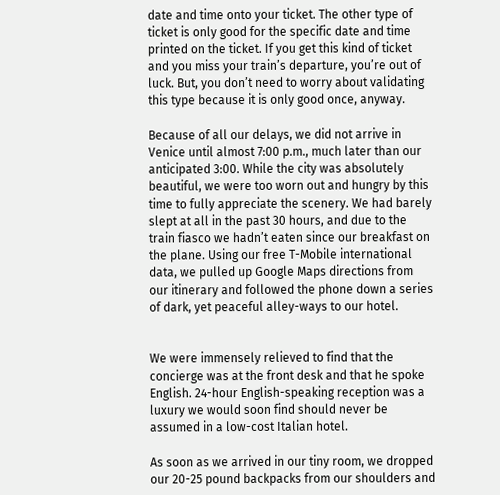date and time onto your ticket. The other type of ticket is only good for the specific date and time printed on the ticket. If you get this kind of ticket and you miss your train’s departure, you’re out of luck. But, you don’t need to worry about validating this type because it is only good once, anyway.

Because of all our delays, we did not arrive in Venice until almost 7:00 p.m., much later than our anticipated 3:00. While the city was absolutely beautiful, we were too worn out and hungry by this time to fully appreciate the scenery. We had barely slept at all in the past 30 hours, and due to the train fiasco we hadn’t eaten since our breakfast on the plane. Using our free T-Mobile international data, we pulled up Google Maps directions from our itinerary and followed the phone down a series of dark, yet peaceful alley-ways to our hotel.


We were immensely relieved to find that the concierge was at the front desk and that he spoke English. 24-hour English-speaking reception was a luxury we would soon find should never be assumed in a low-cost Italian hotel.

As soon as we arrived in our tiny room, we dropped our 20-25 pound backpacks from our shoulders and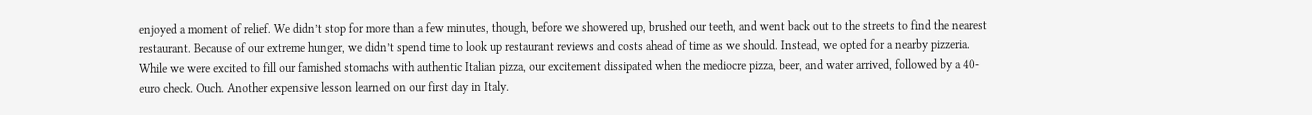enjoyed a moment of relief. We didn’t stop for more than a few minutes, though, before we showered up, brushed our teeth, and went back out to the streets to find the nearest restaurant. Because of our extreme hunger, we didn’t spend time to look up restaurant reviews and costs ahead of time as we should. Instead, we opted for a nearby pizzeria. While we were excited to fill our famished stomachs with authentic Italian pizza, our excitement dissipated when the mediocre pizza, beer, and water arrived, followed by a 40-euro check. Ouch. Another expensive lesson learned on our first day in Italy.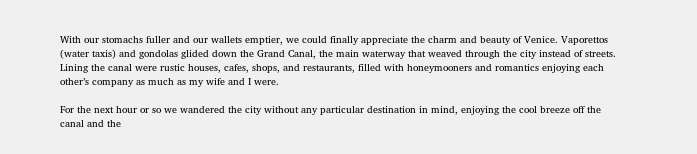With our stomachs fuller and our wallets emptier, we could finally appreciate the charm and beauty of Venice. Vaporettos (water taxis) and gondolas glided down the Grand Canal, the main waterway that weaved through the city instead of streets. Lining the canal were rustic houses, cafes, shops, and restaurants, filled with honeymooners and romantics enjoying each other’s company as much as my wife and I were.

For the next hour or so we wandered the city without any particular destination in mind, enjoying the cool breeze off the canal and the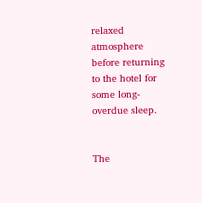relaxed atmosphere before returning to the hotel for some long-overdue sleep.


The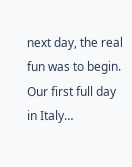next day, the real fun was to begin. Our first full day in Italy…